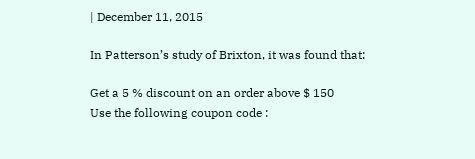| December 11, 2015

In Patterson’s study of Brixton, it was found that:

Get a 5 % discount on an order above $ 150
Use the following coupon code :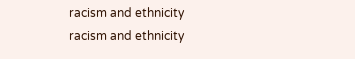racism and ethnicity
racism and ethnicity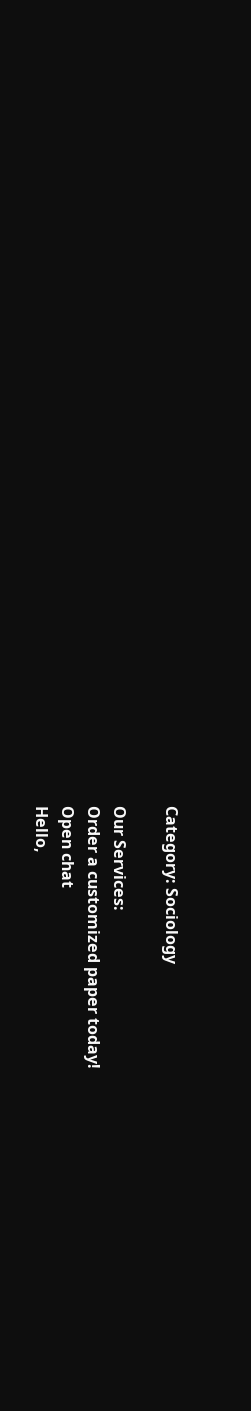Category: Sociology

Our Services:
Order a customized paper today!
Open chat
Hello,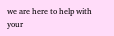we are here to help with your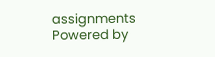assignments
Powered by